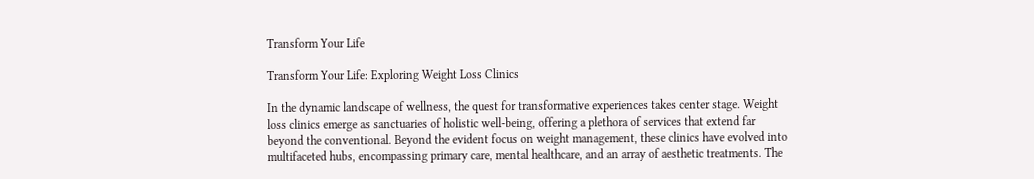Transform Your Life

Transform Your Life: Exploring Weight Loss Clinics

In the dynamic landscape of wellness, the quest for transformative experiences takes center stage. Weight loss clinics emerge as sanctuaries of holistic well-being, offering a plethora of services that extend far beyond the conventional. Beyond the evident focus on weight management, these clinics have evolved into multifaceted hubs, encompassing primary care, mental healthcare, and an array of aesthetic treatments. The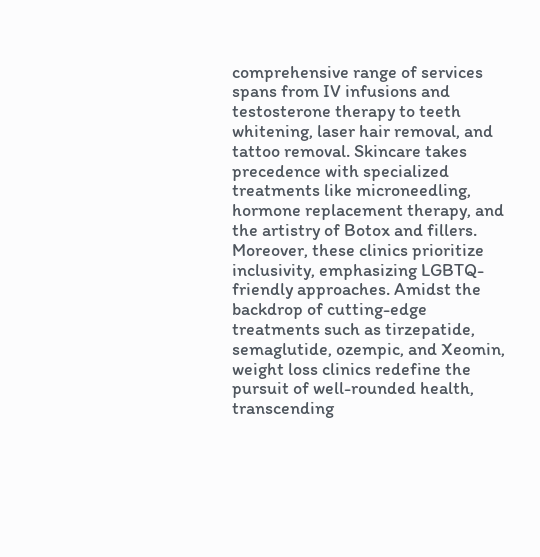comprehensive range of services spans from IV infusions and testosterone therapy to teeth whitening, laser hair removal, and tattoo removal. Skincare takes precedence with specialized treatments like microneedling, hormone replacement therapy, and the artistry of Botox and fillers. Moreover, these clinics prioritize inclusivity, emphasizing LGBTQ-friendly approaches. Amidst the backdrop of cutting-edge treatments such as tirzepatide, semaglutide, ozempic, and Xeomin, weight loss clinics redefine the pursuit of well-rounded health, transcending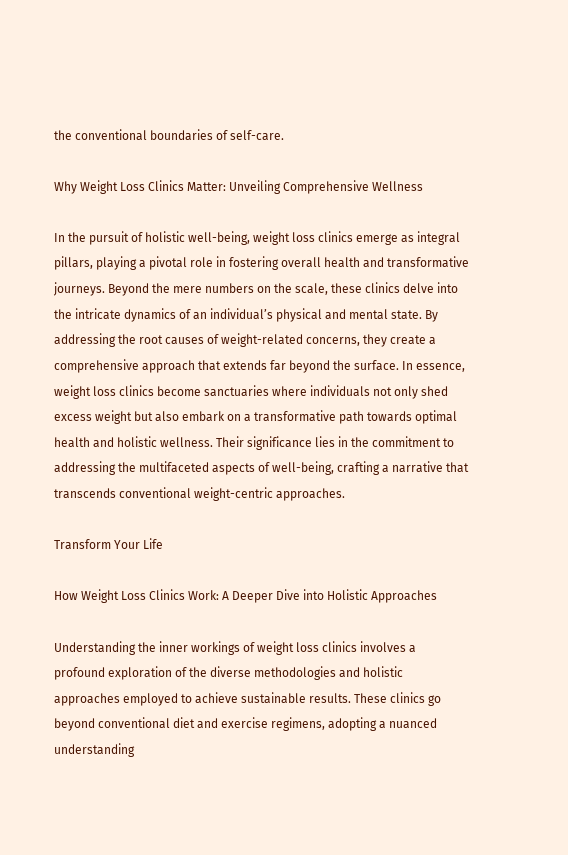the conventional boundaries of self-care.

Why Weight Loss Clinics Matter: Unveiling Comprehensive Wellness

In the pursuit of holistic well-being, weight loss clinics emerge as integral pillars, playing a pivotal role in fostering overall health and transformative journeys. Beyond the mere numbers on the scale, these clinics delve into the intricate dynamics of an individual’s physical and mental state. By addressing the root causes of weight-related concerns, they create a comprehensive approach that extends far beyond the surface. In essence, weight loss clinics become sanctuaries where individuals not only shed excess weight but also embark on a transformative path towards optimal health and holistic wellness. Their significance lies in the commitment to addressing the multifaceted aspects of well-being, crafting a narrative that transcends conventional weight-centric approaches.

Transform Your Life

How Weight Loss Clinics Work: A Deeper Dive into Holistic Approaches

Understanding the inner workings of weight loss clinics involves a profound exploration of the diverse methodologies and holistic approaches employed to achieve sustainable results. These clinics go beyond conventional diet and exercise regimens, adopting a nuanced understanding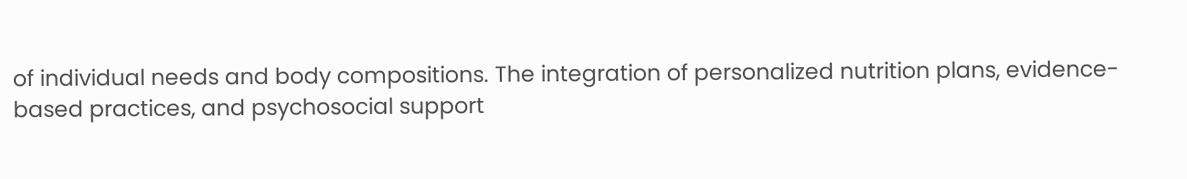of individual needs and body compositions. The integration of personalized nutrition plans, evidence-based practices, and psychosocial support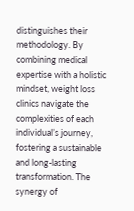distinguishes their methodology. By combining medical expertise with a holistic mindset, weight loss clinics navigate the complexities of each individual’s journey, fostering a sustainable and long-lasting transformation. The synergy of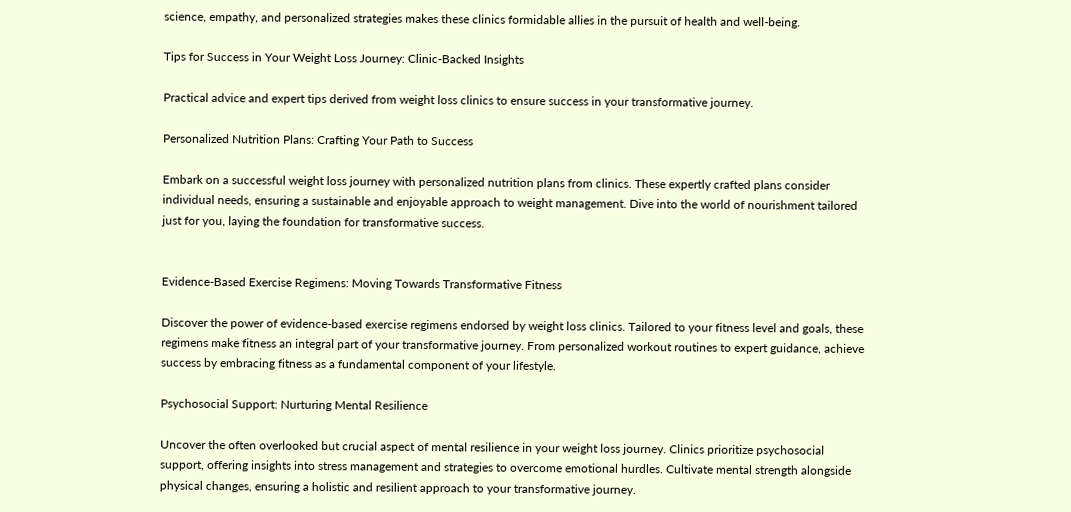science, empathy, and personalized strategies makes these clinics formidable allies in the pursuit of health and well-being.

Tips for Success in Your Weight Loss Journey: Clinic-Backed Insights

Practical advice and expert tips derived from weight loss clinics to ensure success in your transformative journey.

Personalized Nutrition Plans: Crafting Your Path to Success

Embark on a successful weight loss journey with personalized nutrition plans from clinics. These expertly crafted plans consider individual needs, ensuring a sustainable and enjoyable approach to weight management. Dive into the world of nourishment tailored just for you, laying the foundation for transformative success.


Evidence-Based Exercise Regimens: Moving Towards Transformative Fitness

Discover the power of evidence-based exercise regimens endorsed by weight loss clinics. Tailored to your fitness level and goals, these regimens make fitness an integral part of your transformative journey. From personalized workout routines to expert guidance, achieve success by embracing fitness as a fundamental component of your lifestyle.

Psychosocial Support: Nurturing Mental Resilience

Uncover the often overlooked but crucial aspect of mental resilience in your weight loss journey. Clinics prioritize psychosocial support, offering insights into stress management and strategies to overcome emotional hurdles. Cultivate mental strength alongside physical changes, ensuring a holistic and resilient approach to your transformative journey.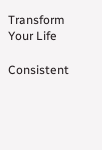Transform Your Life

Consistent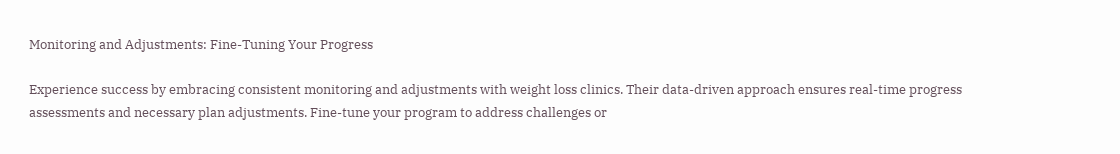Monitoring and Adjustments: Fine-Tuning Your Progress

Experience success by embracing consistent monitoring and adjustments with weight loss clinics. Their data-driven approach ensures real-time progress assessments and necessary plan adjustments. Fine-tune your program to address challenges or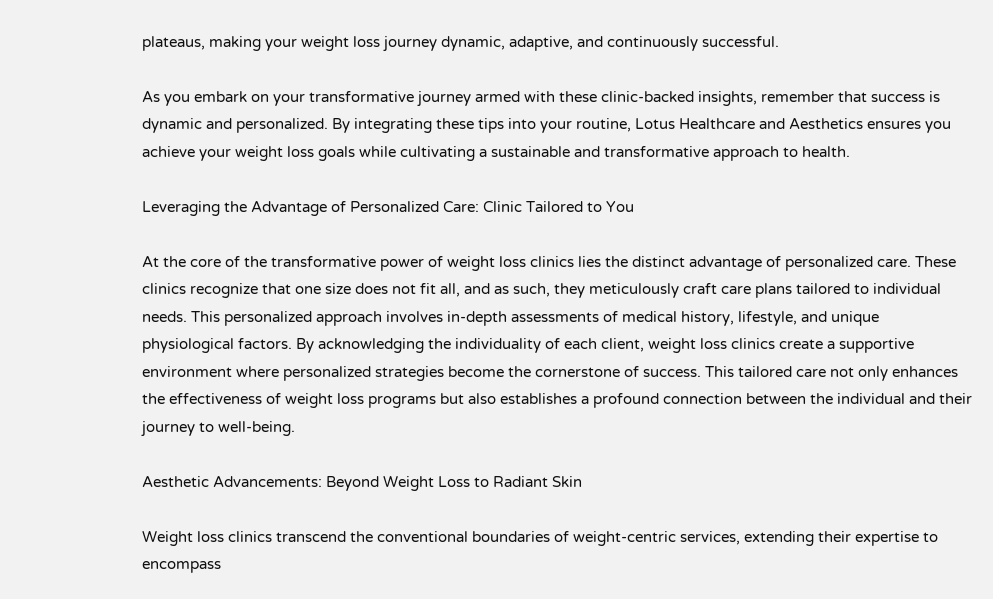plateaus, making your weight loss journey dynamic, adaptive, and continuously successful.

As you embark on your transformative journey armed with these clinic-backed insights, remember that success is dynamic and personalized. By integrating these tips into your routine, Lotus Healthcare and Aesthetics ensures you achieve your weight loss goals while cultivating a sustainable and transformative approach to health.

Leveraging the Advantage of Personalized Care: Clinic Tailored to You

At the core of the transformative power of weight loss clinics lies the distinct advantage of personalized care. These clinics recognize that one size does not fit all, and as such, they meticulously craft care plans tailored to individual needs. This personalized approach involves in-depth assessments of medical history, lifestyle, and unique physiological factors. By acknowledging the individuality of each client, weight loss clinics create a supportive environment where personalized strategies become the cornerstone of success. This tailored care not only enhances the effectiveness of weight loss programs but also establishes a profound connection between the individual and their journey to well-being.

Aesthetic Advancements: Beyond Weight Loss to Radiant Skin

Weight loss clinics transcend the conventional boundaries of weight-centric services, extending their expertise to encompass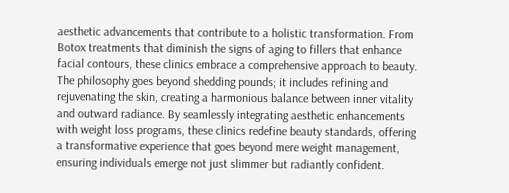aesthetic advancements that contribute to a holistic transformation. From Botox treatments that diminish the signs of aging to fillers that enhance facial contours, these clinics embrace a comprehensive approach to beauty. The philosophy goes beyond shedding pounds; it includes refining and rejuvenating the skin, creating a harmonious balance between inner vitality and outward radiance. By seamlessly integrating aesthetic enhancements with weight loss programs, these clinics redefine beauty standards, offering a transformative experience that goes beyond mere weight management, ensuring individuals emerge not just slimmer but radiantly confident.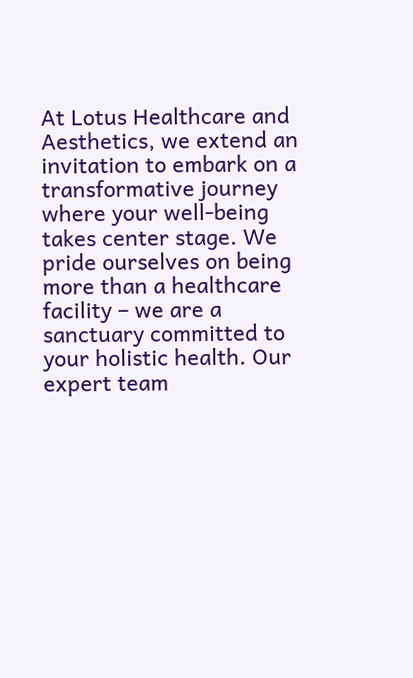At Lotus Healthcare and Aesthetics, we extend an invitation to embark on a transformative journey where your well-being takes center stage. We pride ourselves on being more than a healthcare facility – we are a sanctuary committed to your holistic health. Our expert team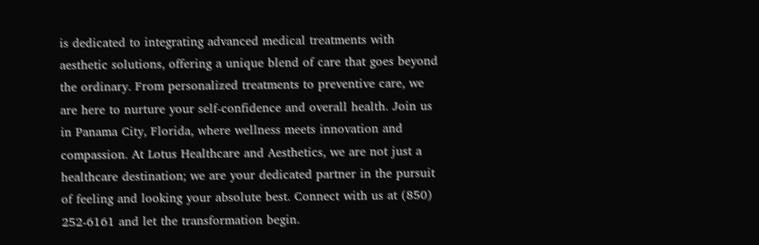is dedicated to integrating advanced medical treatments with aesthetic solutions, offering a unique blend of care that goes beyond the ordinary. From personalized treatments to preventive care, we are here to nurture your self-confidence and overall health. Join us in Panama City, Florida, where wellness meets innovation and compassion. At Lotus Healthcare and Aesthetics, we are not just a healthcare destination; we are your dedicated partner in the pursuit of feeling and looking your absolute best. Connect with us at (850) 252-6161 and let the transformation begin.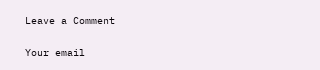Leave a Comment

Your email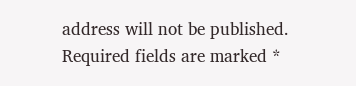address will not be published. Required fields are marked *